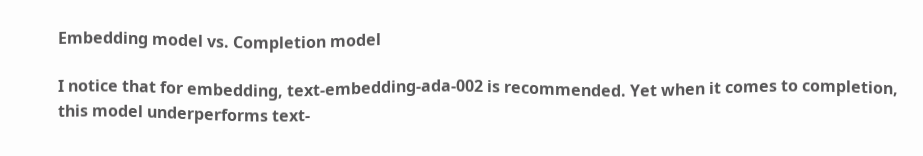Embedding model vs. Completion model

I notice that for embedding, text-embedding-ada-002 is recommended. Yet when it comes to completion, this model underperforms text-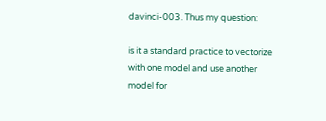davinci-003. Thus my question:

is it a standard practice to vectorize with one model and use another model for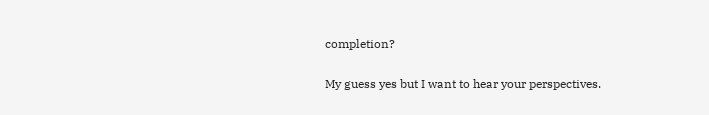completion?

My guess yes but I want to hear your perspectives.